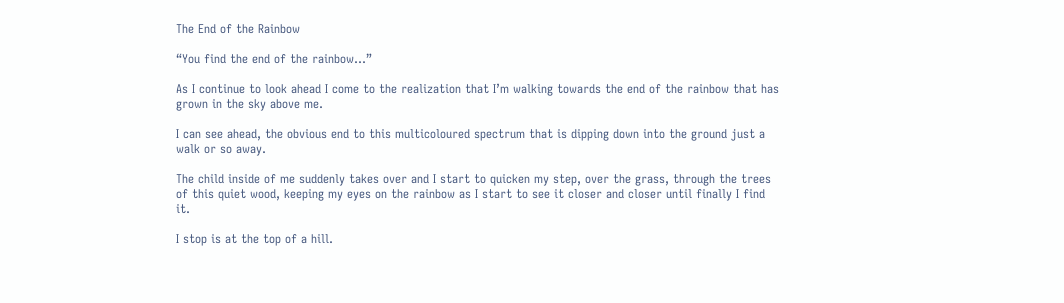The End of the Rainbow

“You find the end of the rainbow…”

As I continue to look ahead I come to the realization that I’m walking towards the end of the rainbow that has grown in the sky above me.

I can see ahead, the obvious end to this multicoloured spectrum that is dipping down into the ground just a walk or so away.

The child inside of me suddenly takes over and I start to quicken my step, over the grass, through the trees of this quiet wood, keeping my eyes on the rainbow as I start to see it closer and closer until finally I find it.

I stop is at the top of a hill.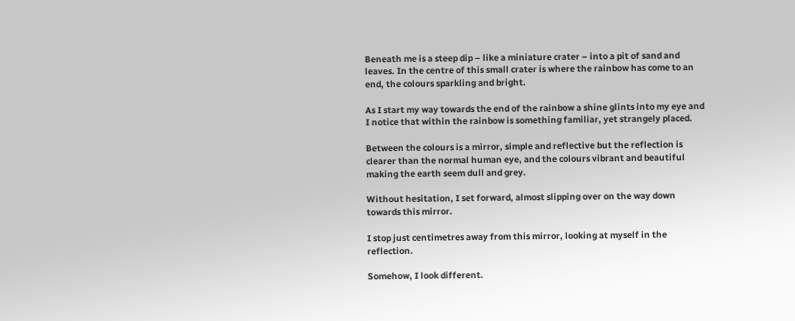Beneath me is a steep dip – like a miniature crater – into a pit of sand and leaves. In the centre of this small crater is where the rainbow has come to an end, the colours sparkling and bright.

As I start my way towards the end of the rainbow a shine glints into my eye and I notice that within the rainbow is something familiar, yet strangely placed.

Between the colours is a mirror, simple and reflective but the reflection is clearer than the normal human eye, and the colours vibrant and beautiful making the earth seem dull and grey.

Without hesitation, I set forward, almost slipping over on the way down towards this mirror.

I stop just centimetres away from this mirror, looking at myself in the reflection.

Somehow, I look different.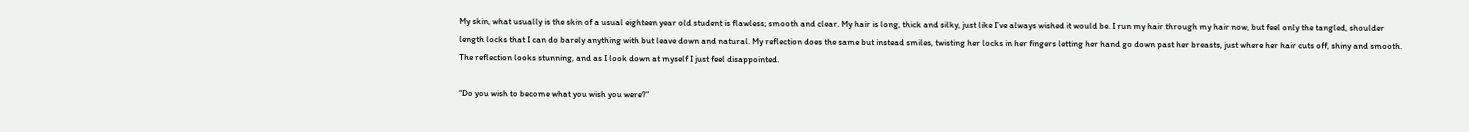My skin, what usually is the skin of a usual eighteen year old student is flawless; smooth and clear. My hair is long, thick and silky, just like I’ve always wished it would be. I run my hair through my hair now, but feel only the tangled, shoulder length locks that I can do barely anything with but leave down and natural. My reflection does the same but instead smiles, twisting her locks in her fingers letting her hand go down past her breasts, just where her hair cuts off, shiny and smooth. The reflection looks stunning, and as I look down at myself I just feel disappointed.

“Do you wish to become what you wish you were?”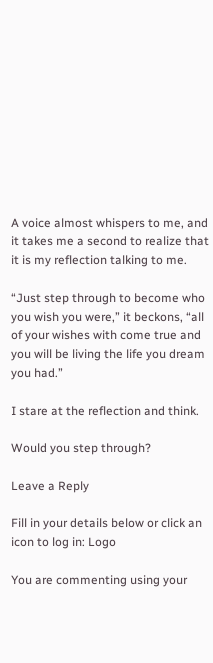A voice almost whispers to me, and it takes me a second to realize that it is my reflection talking to me.

“Just step through to become who you wish you were,” it beckons, “all of your wishes with come true and you will be living the life you dream you had.”

I stare at the reflection and think.

Would you step through?

Leave a Reply

Fill in your details below or click an icon to log in: Logo

You are commenting using your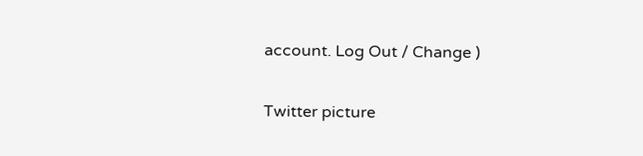account. Log Out / Change )

Twitter picture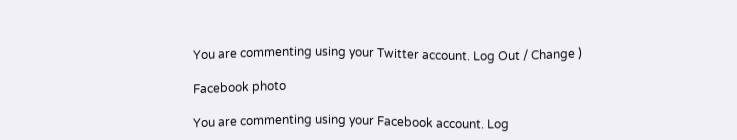You are commenting using your Twitter account. Log Out / Change )

Facebook photo

You are commenting using your Facebook account. Log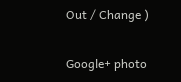Out / Change )

Google+ photo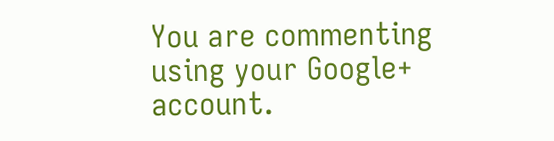You are commenting using your Google+ account.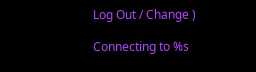Log Out / Change )

Connecting to %s